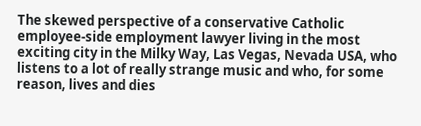The skewed perspective of a conservative Catholic employee-side employment lawyer living in the most exciting city in the Milky Way, Las Vegas, Nevada USA, who listens to a lot of really strange music and who, for some reason, lives and dies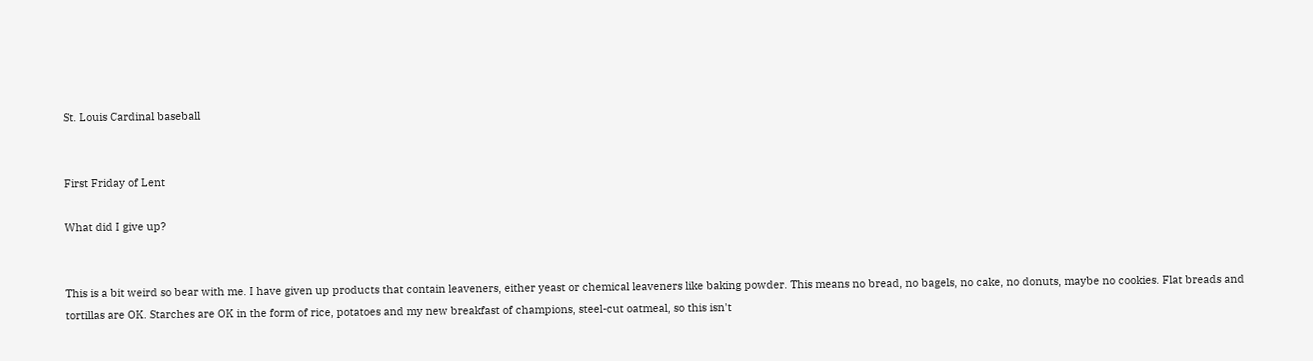St. Louis Cardinal baseball


First Friday of Lent

What did I give up?


This is a bit weird so bear with me. I have given up products that contain leaveners, either yeast or chemical leaveners like baking powder. This means no bread, no bagels, no cake, no donuts, maybe no cookies. Flat breads and tortillas are OK. Starches are OK in the form of rice, potatoes and my new breakfast of champions, steel-cut oatmeal, so this isn't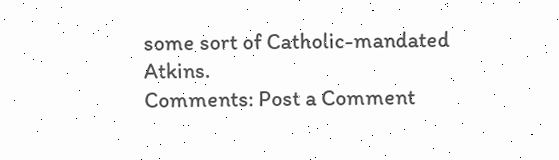some sort of Catholic-mandated Atkins.
Comments: Post a Comment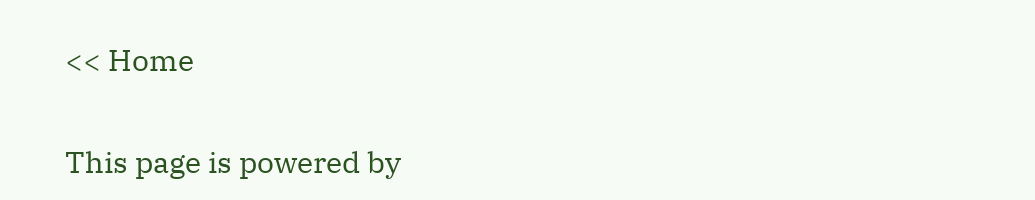<< Home

This page is powered by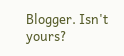Blogger. Isn't yours?